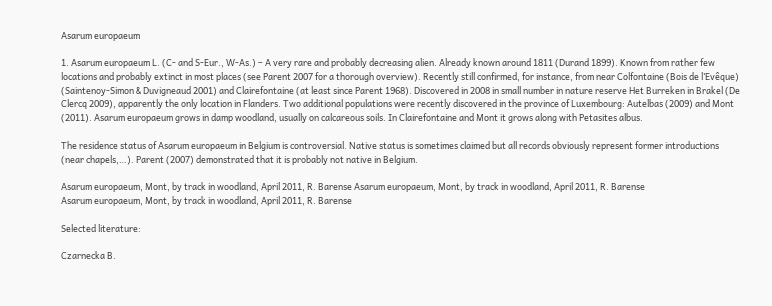Asarum europaeum

1. Asarum europaeum L. (C- and S-Eur., W-As.) – A very rare and probably decreasing alien. Already known around 1811 (Durand 1899). Known from rather few locations and probably extinct in most places (see Parent 2007 for a thorough overview). Recently still confirmed, for instance, from near Colfontaine (Bois de l’Evêque) (Saintenoy-Simon & Duvigneaud 2001) and Clairefontaine (at least since Parent 1968). Discovered in 2008 in small number in nature reserve Het Burreken in Brakel (De Clercq 2009), apparently the only location in Flanders. Two additional populations were recently discovered in the province of Luxembourg: Autelbas (2009) and Mont (2011). Asarum europaeum grows in damp woodland, usually on calcareous soils. In Clairefontaine and Mont it grows along with Petasites albus.

The residence status of Asarum europaeum in Belgium is controversial. Native status is sometimes claimed but all records obviously represent former introductions (near chapels,…). Parent (2007) demonstrated that it is probably not native in Belgium.

Asarum europaeum, Mont, by track in woodland, April 2011, R. Barense Asarum europaeum, Mont, by track in woodland, April 2011, R. Barense
Asarum europaeum, Mont, by track in woodland, April 2011, R. Barense

Selected literature:

Czarnecka B.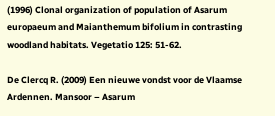(1996) Clonal organization of population of Asarum europaeum and Maianthemum bifolium in contrasting woodland habitats. Vegetatio 125: 51-62.

De Clercq R. (2009) Een nieuwe vondst voor de Vlaamse Ardennen. Mansoor – Asarum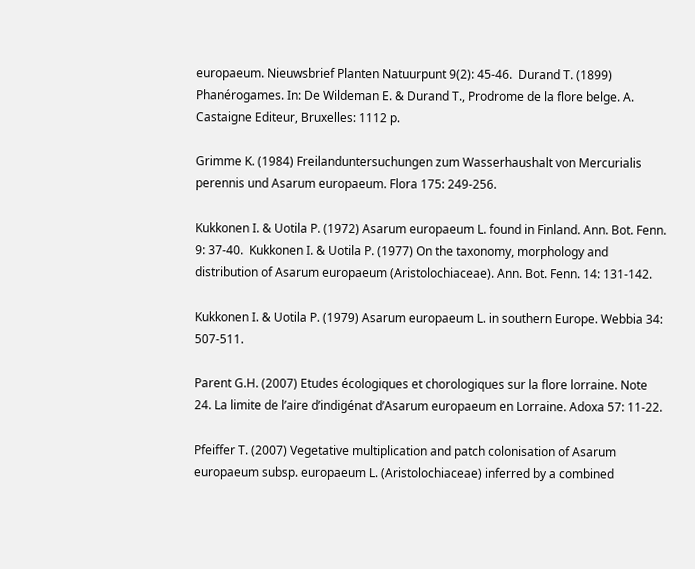europaeum. Nieuwsbrief Planten Natuurpunt 9(2): 45-46.  Durand T. (1899) Phanérogames. In: De Wildeman E. & Durand T., Prodrome de la flore belge. A. Castaigne Editeur, Bruxelles: 1112 p.

Grimme K. (1984) Freilanduntersuchungen zum Wasserhaushalt von Mercurialis perennis und Asarum europaeum. Flora 175: 249-256.

Kukkonen I. & Uotila P. (1972) Asarum europaeum L. found in Finland. Ann. Bot. Fenn. 9: 37-40.  Kukkonen I. & Uotila P. (1977) On the taxonomy, morphology and distribution of Asarum europaeum (Aristolochiaceae). Ann. Bot. Fenn. 14: 131-142.

Kukkonen I. & Uotila P. (1979) Asarum europaeum L. in southern Europe. Webbia 34: 507-511.

Parent G.H. (2007) Etudes écologiques et chorologiques sur la flore lorraine. Note 24. La limite de l’aire d’indigénat d’Asarum europaeum en Lorraine. Adoxa 57: 11-22.

Pfeiffer T. (2007) Vegetative multiplication and patch colonisation of Asarum europaeum subsp. europaeum L. (Aristolochiaceae) inferred by a combined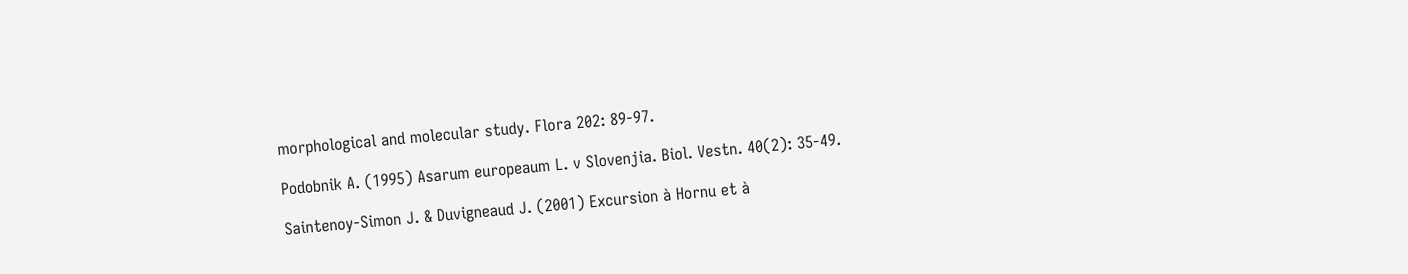morphological and molecular study. Flora 202: 89-97.

Podobnik A. (1995) Asarum europeaum L. v Slovenjia. Biol. Vestn. 40(2): 35-49.

Saintenoy-Simon J. & Duvigneaud J. (2001) Excursion à Hornu et à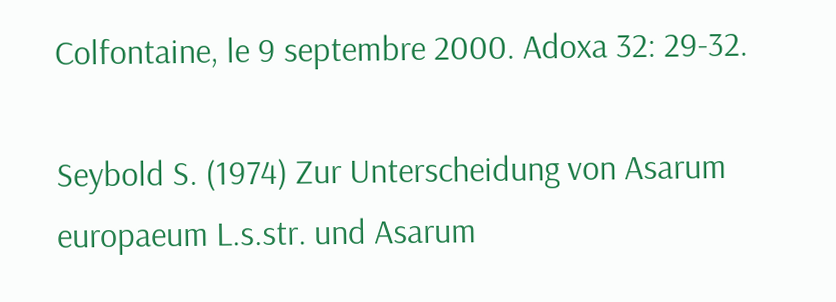Colfontaine, le 9 septembre 2000. Adoxa 32: 29-32.

Seybold S. (1974) Zur Unterscheidung von Asarum europaeum L.s.str. und Asarum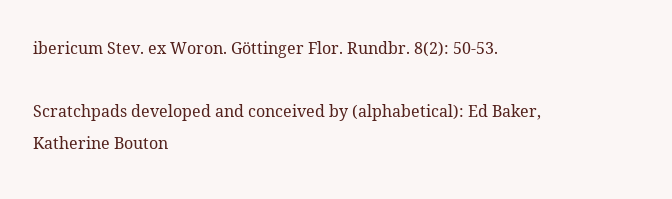ibericum Stev. ex Woron. Göttinger Flor. Rundbr. 8(2): 50-53.

Scratchpads developed and conceived by (alphabetical): Ed Baker, Katherine Bouton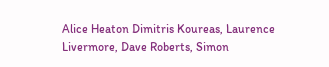Alice Heaton Dimitris Koureas, Laurence Livermore, Dave Roberts, Simon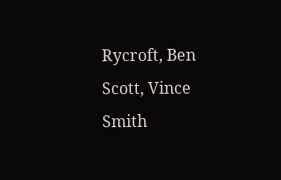Rycroft, Ben Scott, Vince Smith